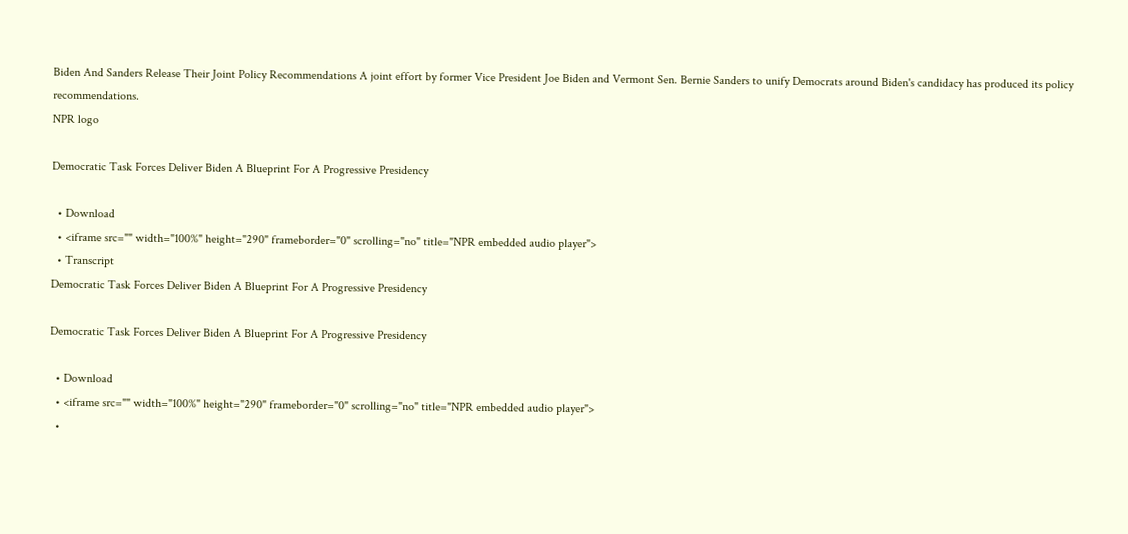Biden And Sanders Release Their Joint Policy Recommendations A joint effort by former Vice President Joe Biden and Vermont Sen. Bernie Sanders to unify Democrats around Biden's candidacy has produced its policy recommendations.
NPR logo

Democratic Task Forces Deliver Biden A Blueprint For A Progressive Presidency

  • Download
  • <iframe src="" width="100%" height="290" frameborder="0" scrolling="no" title="NPR embedded audio player">
  • Transcript
Democratic Task Forces Deliver Biden A Blueprint For A Progressive Presidency

Democratic Task Forces Deliver Biden A Blueprint For A Progressive Presidency

  • Download
  • <iframe src="" width="100%" height="290" frameborder="0" scrolling="no" title="NPR embedded audio player">
  •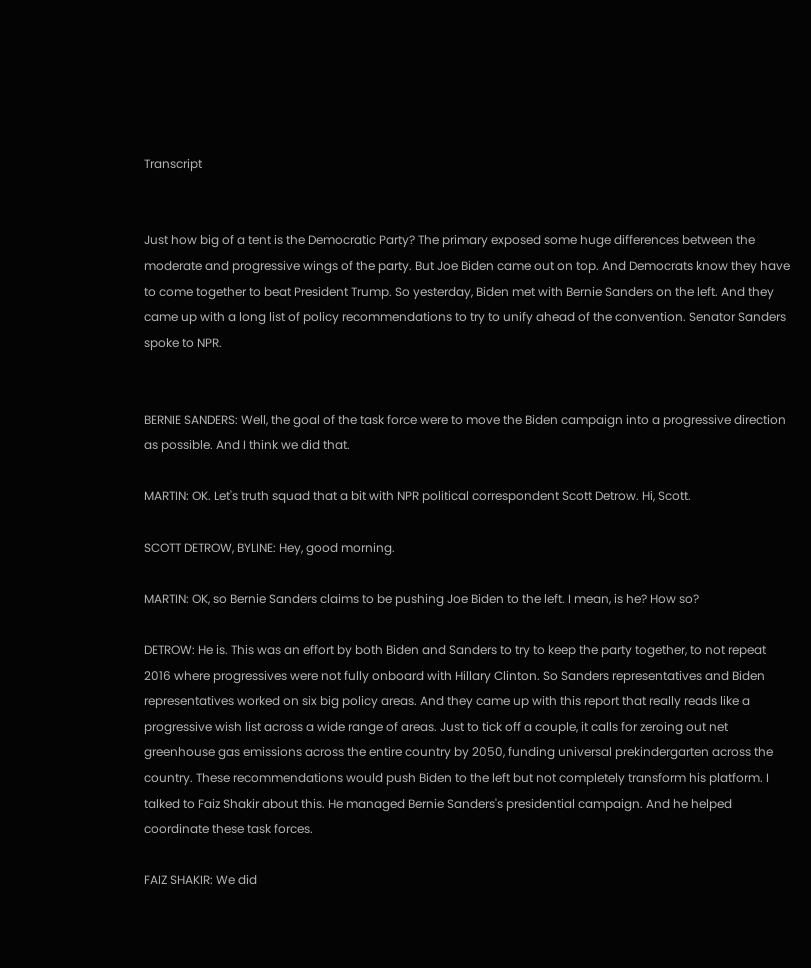Transcript


Just how big of a tent is the Democratic Party? The primary exposed some huge differences between the moderate and progressive wings of the party. But Joe Biden came out on top. And Democrats know they have to come together to beat President Trump. So yesterday, Biden met with Bernie Sanders on the left. And they came up with a long list of policy recommendations to try to unify ahead of the convention. Senator Sanders spoke to NPR.


BERNIE SANDERS: Well, the goal of the task force were to move the Biden campaign into a progressive direction as possible. And I think we did that.

MARTIN: OK. Let's truth squad that a bit with NPR political correspondent Scott Detrow. Hi, Scott.

SCOTT DETROW, BYLINE: Hey, good morning.

MARTIN: OK, so Bernie Sanders claims to be pushing Joe Biden to the left. I mean, is he? How so?

DETROW: He is. This was an effort by both Biden and Sanders to try to keep the party together, to not repeat 2016 where progressives were not fully onboard with Hillary Clinton. So Sanders representatives and Biden representatives worked on six big policy areas. And they came up with this report that really reads like a progressive wish list across a wide range of areas. Just to tick off a couple, it calls for zeroing out net greenhouse gas emissions across the entire country by 2050, funding universal prekindergarten across the country. These recommendations would push Biden to the left but not completely transform his platform. I talked to Faiz Shakir about this. He managed Bernie Sanders's presidential campaign. And he helped coordinate these task forces.

FAIZ SHAKIR: We did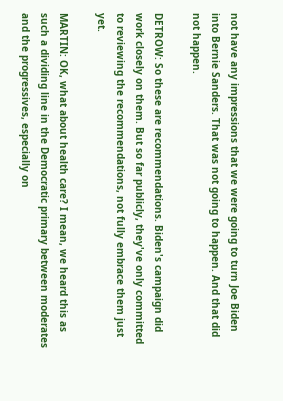not have any impressions that we were going to turn Joe Biden into Bernie Sanders. That was not going to happen. And that did not happen.

DETROW: So these are recommendations. Biden's campaign did work closely on them. But so far publicly, they've only committed to reviewing the recommendations, not fully embrace them just yet.

MARTIN: OK, what about health care? I mean, we heard this as such a dividing line in the Democratic primary between moderates and the progressives, especially on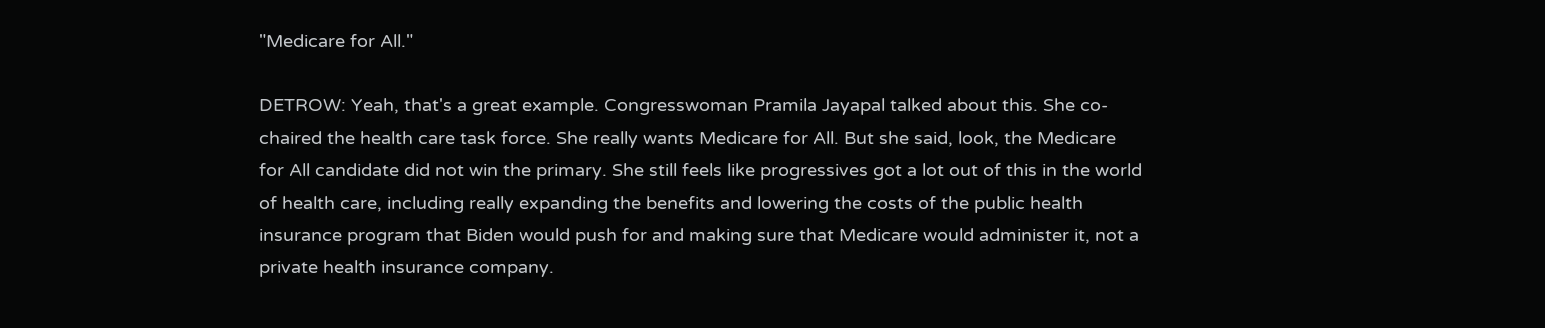"Medicare for All."

DETROW: Yeah, that's a great example. Congresswoman Pramila Jayapal talked about this. She co-chaired the health care task force. She really wants Medicare for All. But she said, look, the Medicare for All candidate did not win the primary. She still feels like progressives got a lot out of this in the world of health care, including really expanding the benefits and lowering the costs of the public health insurance program that Biden would push for and making sure that Medicare would administer it, not a private health insurance company.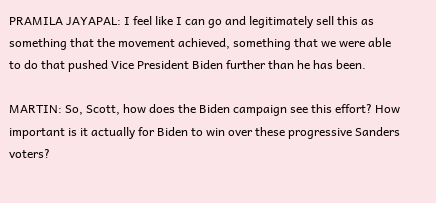PRAMILA JAYAPAL: I feel like I can go and legitimately sell this as something that the movement achieved, something that we were able to do that pushed Vice President Biden further than he has been.

MARTIN: So, Scott, how does the Biden campaign see this effort? How important is it actually for Biden to win over these progressive Sanders voters?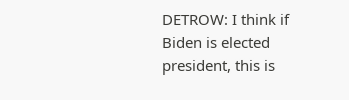DETROW: I think if Biden is elected president, this is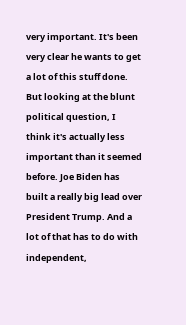very important. It's been very clear he wants to get a lot of this stuff done. But looking at the blunt political question, I think it's actually less important than it seemed before. Joe Biden has built a really big lead over President Trump. And a lot of that has to do with independent,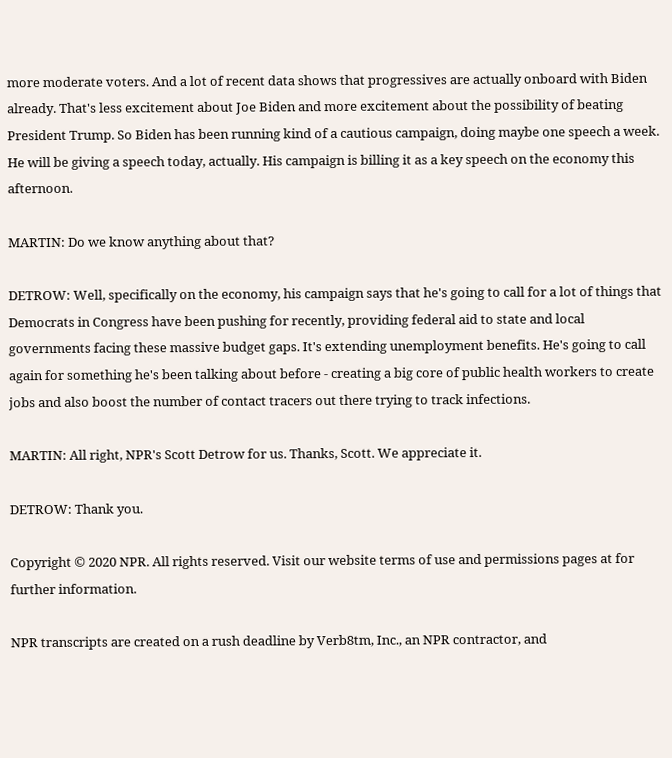more moderate voters. And a lot of recent data shows that progressives are actually onboard with Biden already. That's less excitement about Joe Biden and more excitement about the possibility of beating President Trump. So Biden has been running kind of a cautious campaign, doing maybe one speech a week. He will be giving a speech today, actually. His campaign is billing it as a key speech on the economy this afternoon.

MARTIN: Do we know anything about that?

DETROW: Well, specifically on the economy, his campaign says that he's going to call for a lot of things that Democrats in Congress have been pushing for recently, providing federal aid to state and local governments facing these massive budget gaps. It's extending unemployment benefits. He's going to call again for something he's been talking about before - creating a big core of public health workers to create jobs and also boost the number of contact tracers out there trying to track infections.

MARTIN: All right, NPR's Scott Detrow for us. Thanks, Scott. We appreciate it.

DETROW: Thank you.

Copyright © 2020 NPR. All rights reserved. Visit our website terms of use and permissions pages at for further information.

NPR transcripts are created on a rush deadline by Verb8tm, Inc., an NPR contractor, and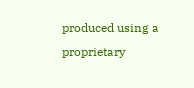produced using a proprietary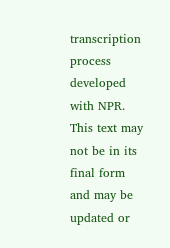transcription process developed with NPR. This text may not be in its final form and may be updated or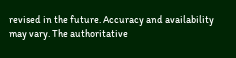revised in the future. Accuracy and availability may vary. The authoritative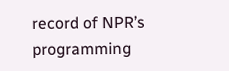record of NPR’s programming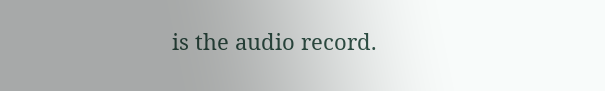is the audio record.